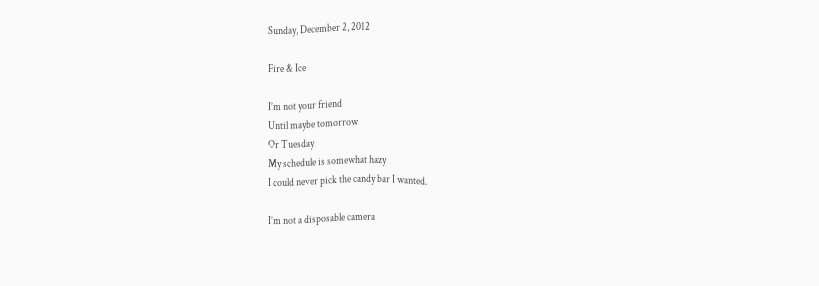Sunday, December 2, 2012

Fire & Ice

I’m not your friend
Until maybe tomorrow
Or Tuesday
My schedule is somewhat hazy
I could never pick the candy bar I wanted.

I’m not a disposable camera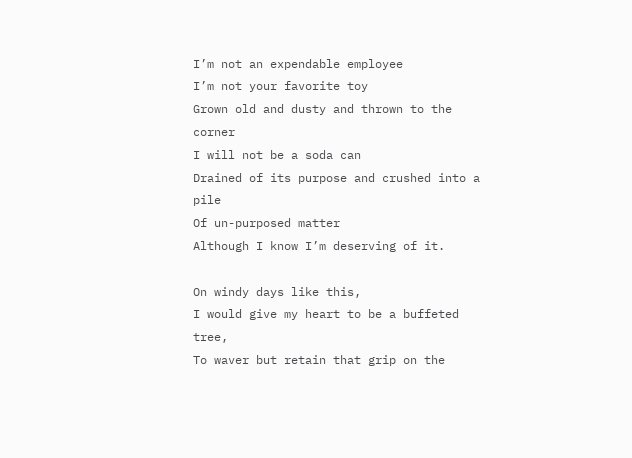I’m not an expendable employee
I’m not your favorite toy
Grown old and dusty and thrown to the corner
I will not be a soda can
Drained of its purpose and crushed into a pile
Of un-purposed matter
Although I know I’m deserving of it.

On windy days like this,
I would give my heart to be a buffeted tree,
To waver but retain that grip on the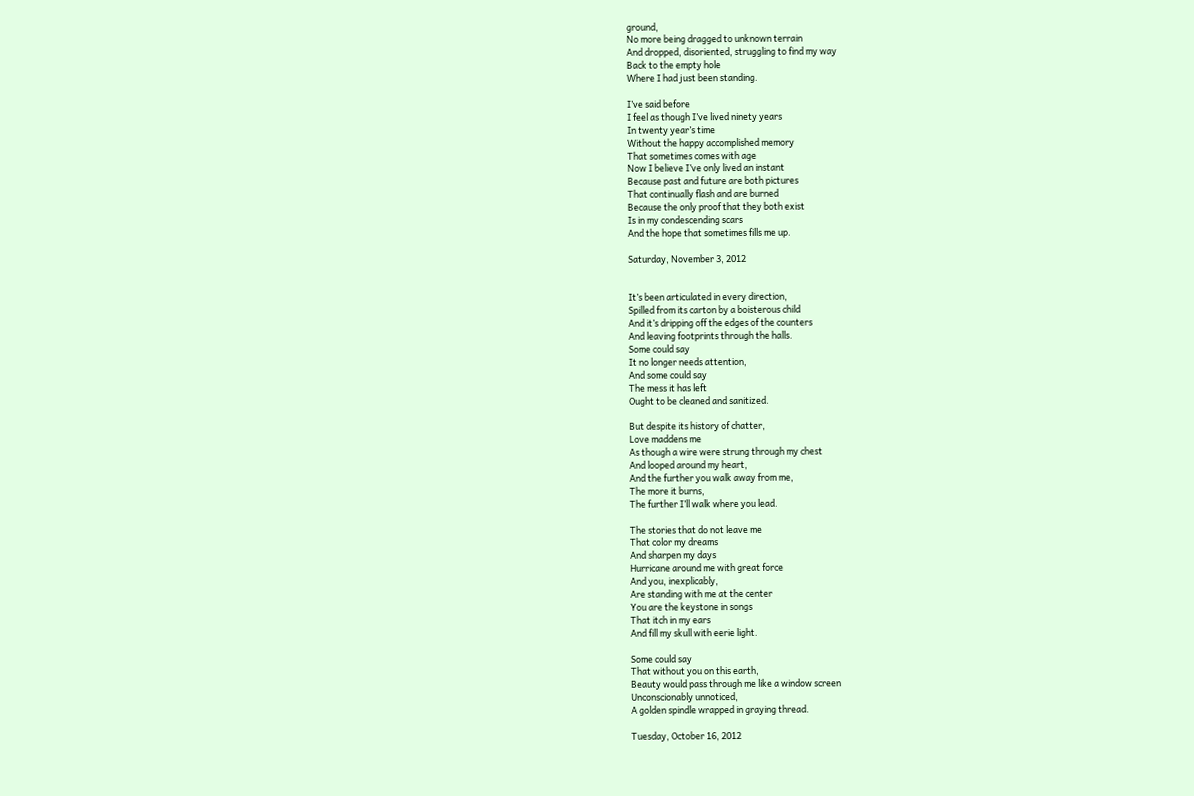ground,
No more being dragged to unknown terrain
And dropped, disoriented, struggling to find my way
Back to the empty hole
Where I had just been standing.

I’ve said before
I feel as though I’ve lived ninety years
In twenty year’s time
Without the happy accomplished memory
That sometimes comes with age
Now I believe I’ve only lived an instant
Because past and future are both pictures
That continually flash and are burned
Because the only proof that they both exist
Is in my condescending scars
And the hope that sometimes fills me up.

Saturday, November 3, 2012


It’s been articulated in every direction,
Spilled from its carton by a boisterous child
And it’s dripping off the edges of the counters
And leaving footprints through the halls.
Some could say
It no longer needs attention,
And some could say
The mess it has left
Ought to be cleaned and sanitized.

But despite its history of chatter,
Love maddens me
As though a wire were strung through my chest
And looped around my heart,
And the further you walk away from me,
The more it burns,
The further I’ll walk where you lead.

The stories that do not leave me
That color my dreams
And sharpen my days
Hurricane around me with great force
And you, inexplicably,
Are standing with me at the center
You are the keystone in songs
That itch in my ears
And fill my skull with eerie light.

Some could say
That without you on this earth,
Beauty would pass through me like a window screen
Unconscionably unnoticed,
A golden spindle wrapped in graying thread.

Tuesday, October 16, 2012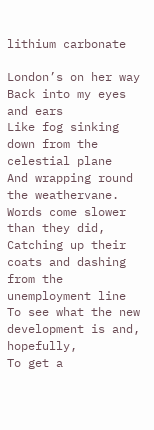lithium carbonate

London’s on her way
Back into my eyes and ears
Like fog sinking down from the celestial plane
And wrapping round the weathervane.
Words come slower than they did,
Catching up their coats and dashing from the unemployment line
To see what the new development is and, hopefully,
To get a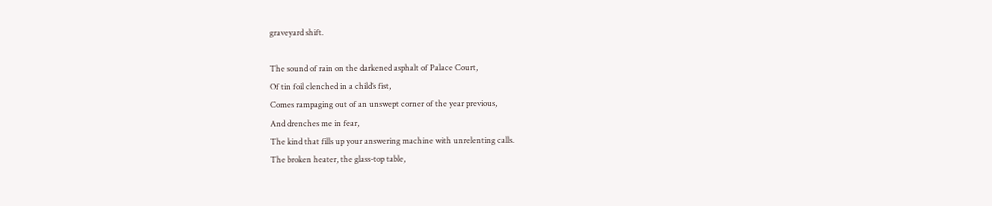graveyard shift.

The sound of rain on the darkened asphalt of Palace Court,
Of tin foil clenched in a child’s fist,
Comes rampaging out of an unswept corner of the year previous,
And drenches me in fear,
The kind that fills up your answering machine with unrelenting calls.
The broken heater, the glass-top table,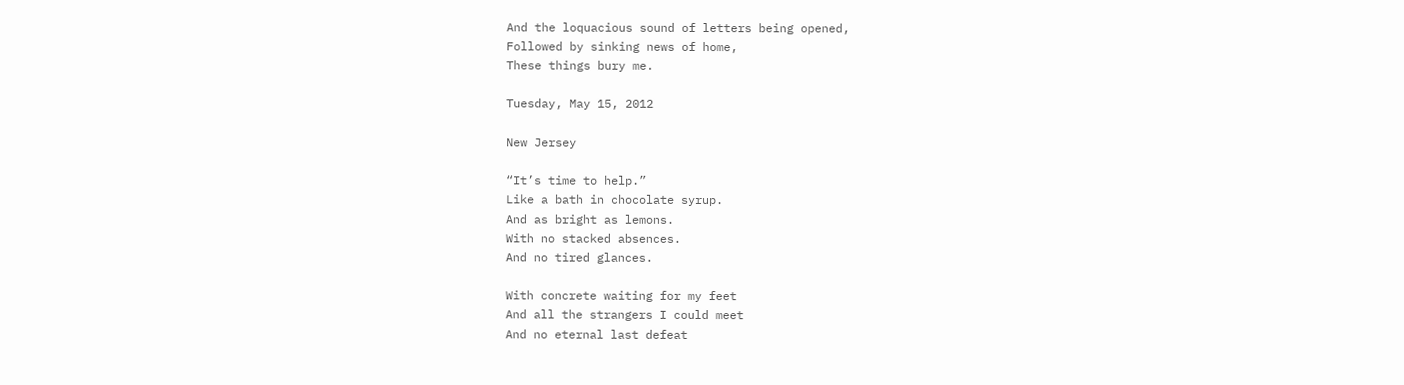And the loquacious sound of letters being opened,
Followed by sinking news of home,
These things bury me.

Tuesday, May 15, 2012

New Jersey

“It’s time to help.”
Like a bath in chocolate syrup.
And as bright as lemons.
With no stacked absences.
And no tired glances.

With concrete waiting for my feet
And all the strangers I could meet
And no eternal last defeat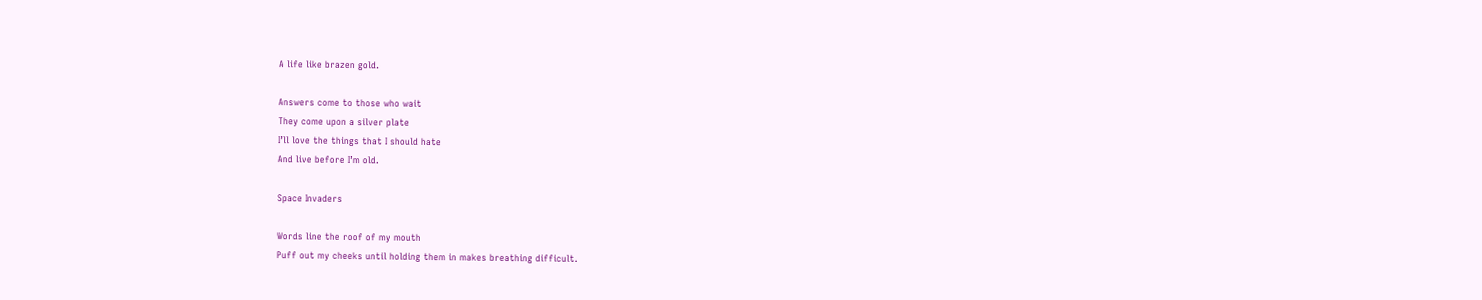A life like brazen gold.

Answers come to those who wait
They come upon a silver plate
I’ll love the things that I should hate
And live before I’m old.

Space Invaders

Words line the roof of my mouth
Puff out my cheeks until holding them in makes breathing difficult.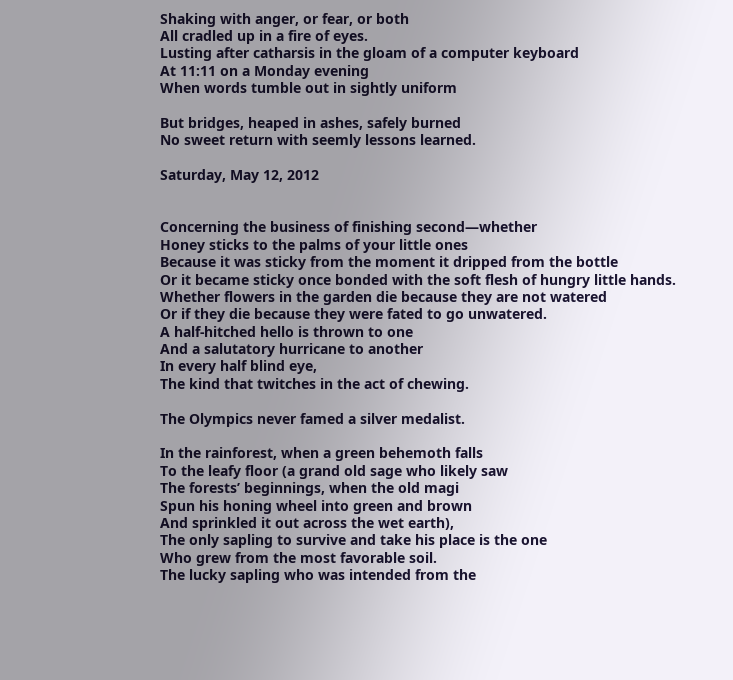Shaking with anger, or fear, or both
All cradled up in a fire of eyes.
Lusting after catharsis in the gloam of a computer keyboard
At 11:11 on a Monday evening
When words tumble out in sightly uniform

But bridges, heaped in ashes, safely burned
No sweet return with seemly lessons learned.

Saturday, May 12, 2012


Concerning the business of finishing second—whether
Honey sticks to the palms of your little ones
Because it was sticky from the moment it dripped from the bottle
Or it became sticky once bonded with the soft flesh of hungry little hands.
Whether flowers in the garden die because they are not watered
Or if they die because they were fated to go unwatered.
A half-hitched hello is thrown to one
And a salutatory hurricane to another
In every half blind eye,
The kind that twitches in the act of chewing.

The Olympics never famed a silver medalist.

In the rainforest, when a green behemoth falls
To the leafy floor (a grand old sage who likely saw
The forests’ beginnings, when the old magi
Spun his honing wheel into green and brown
And sprinkled it out across the wet earth),
The only sapling to survive and take his place is the one
Who grew from the most favorable soil.
The lucky sapling who was intended from the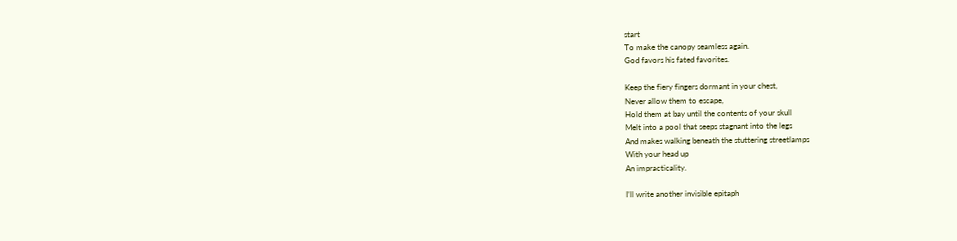start
To make the canopy seamless again.
God favors his fated favorites.

Keep the fiery fingers dormant in your chest,
Never allow them to escape,
Hold them at bay until the contents of your skull
Melt into a pool that seeps stagnant into the legs
And makes walking beneath the stuttering streetlamps
With your head up
An impracticality.

I’ll write another invisible epitaph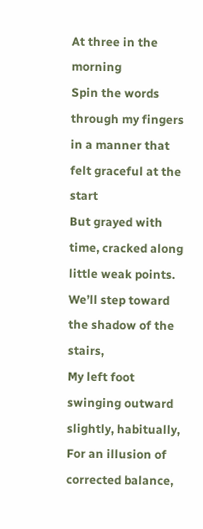At three in the morning
Spin the words through my fingers in a manner that felt graceful at the start
But grayed with time, cracked along little weak points.
We’ll step toward the shadow of the stairs,
My left foot swinging outward slightly, habitually,
For an illusion of corrected balance,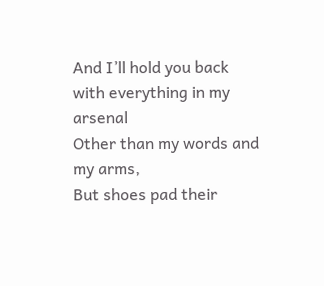And I’ll hold you back with everything in my arsenal
Other than my words and my arms,
But shoes pad their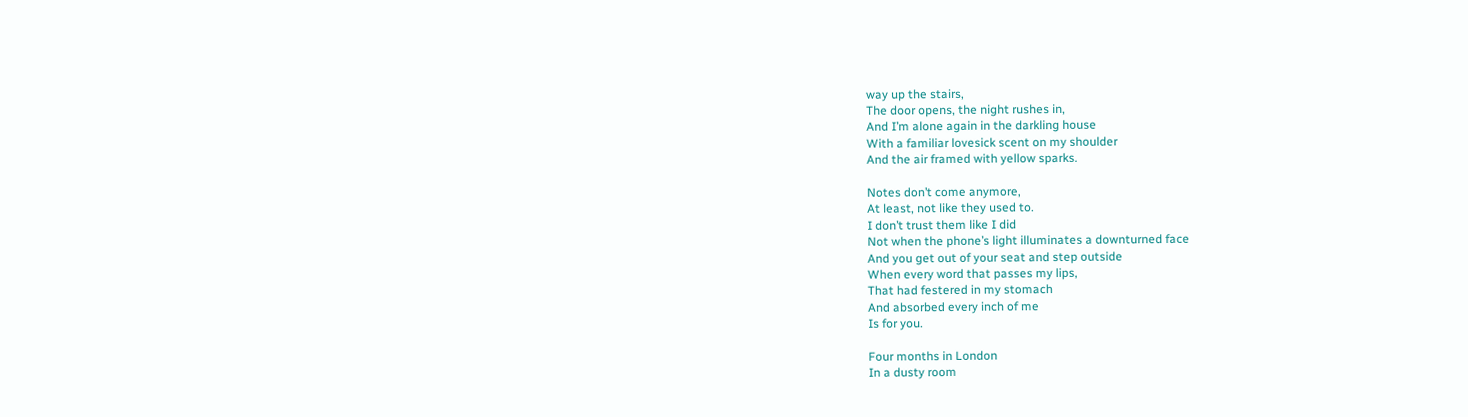way up the stairs,
The door opens, the night rushes in,
And I’m alone again in the darkling house
With a familiar lovesick scent on my shoulder
And the air framed with yellow sparks.

Notes don’t come anymore,
At least, not like they used to.
I don’t trust them like I did
Not when the phone’s light illuminates a downturned face
And you get out of your seat and step outside
When every word that passes my lips,
That had festered in my stomach
And absorbed every inch of me
Is for you.

Four months in London
In a dusty room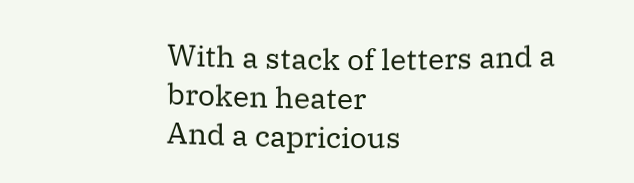With a stack of letters and a broken heater
And a capricious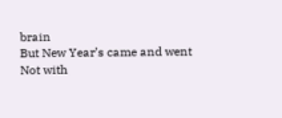brain
But New Year’s came and went
Not with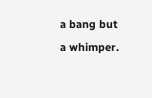a bang but a whimper.